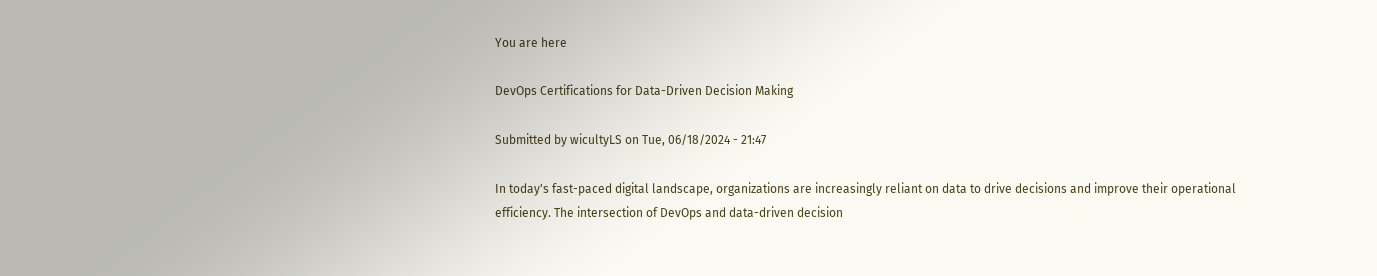You are here

DevOps Certifications for Data-Driven Decision Making

Submitted by wicultyLS on Tue, 06/18/2024 - 21:47

In today's fast-paced digital landscape, organizations are increasingly reliant on data to drive decisions and improve their operational efficiency. The intersection of DevOps and data-driven decision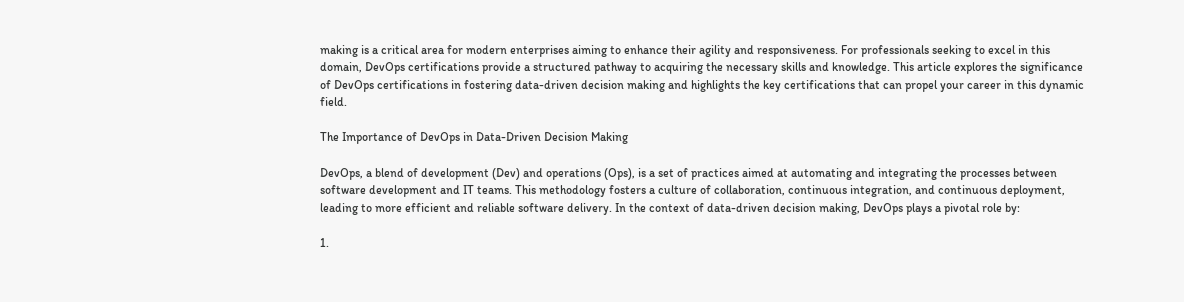making is a critical area for modern enterprises aiming to enhance their agility and responsiveness. For professionals seeking to excel in this domain, DevOps certifications provide a structured pathway to acquiring the necessary skills and knowledge. This article explores the significance of DevOps certifications in fostering data-driven decision making and highlights the key certifications that can propel your career in this dynamic field.

The Importance of DevOps in Data-Driven Decision Making

DevOps, a blend of development (Dev) and operations (Ops), is a set of practices aimed at automating and integrating the processes between software development and IT teams. This methodology fosters a culture of collaboration, continuous integration, and continuous deployment, leading to more efficient and reliable software delivery. In the context of data-driven decision making, DevOps plays a pivotal role by:

1.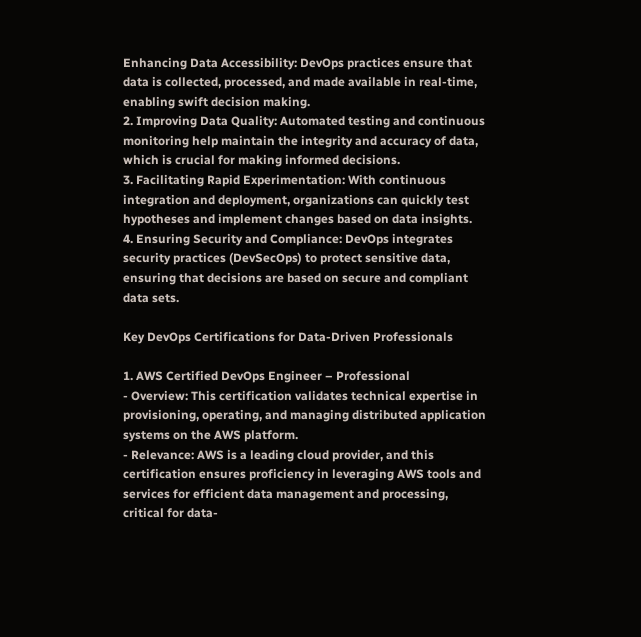Enhancing Data Accessibility: DevOps practices ensure that data is collected, processed, and made available in real-time, enabling swift decision making.
2. Improving Data Quality: Automated testing and continuous monitoring help maintain the integrity and accuracy of data, which is crucial for making informed decisions.
3. Facilitating Rapid Experimentation: With continuous integration and deployment, organizations can quickly test hypotheses and implement changes based on data insights.
4. Ensuring Security and Compliance: DevOps integrates security practices (DevSecOps) to protect sensitive data, ensuring that decisions are based on secure and compliant data sets.

Key DevOps Certifications for Data-Driven Professionals

1. AWS Certified DevOps Engineer – Professional
- Overview: This certification validates technical expertise in provisioning, operating, and managing distributed application systems on the AWS platform.
- Relevance: AWS is a leading cloud provider, and this certification ensures proficiency in leveraging AWS tools and services for efficient data management and processing, critical for data-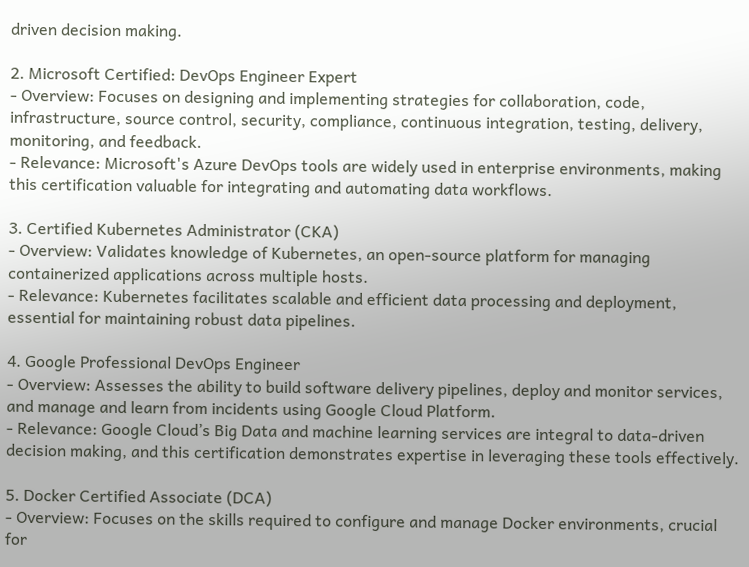driven decision making.

2. Microsoft Certified: DevOps Engineer Expert
- Overview: Focuses on designing and implementing strategies for collaboration, code, infrastructure, source control, security, compliance, continuous integration, testing, delivery, monitoring, and feedback.
- Relevance: Microsoft's Azure DevOps tools are widely used in enterprise environments, making this certification valuable for integrating and automating data workflows.

3. Certified Kubernetes Administrator (CKA)
- Overview: Validates knowledge of Kubernetes, an open-source platform for managing containerized applications across multiple hosts.
- Relevance: Kubernetes facilitates scalable and efficient data processing and deployment, essential for maintaining robust data pipelines.

4. Google Professional DevOps Engineer
- Overview: Assesses the ability to build software delivery pipelines, deploy and monitor services, and manage and learn from incidents using Google Cloud Platform.
- Relevance: Google Cloud’s Big Data and machine learning services are integral to data-driven decision making, and this certification demonstrates expertise in leveraging these tools effectively.

5. Docker Certified Associate (DCA)
- Overview: Focuses on the skills required to configure and manage Docker environments, crucial for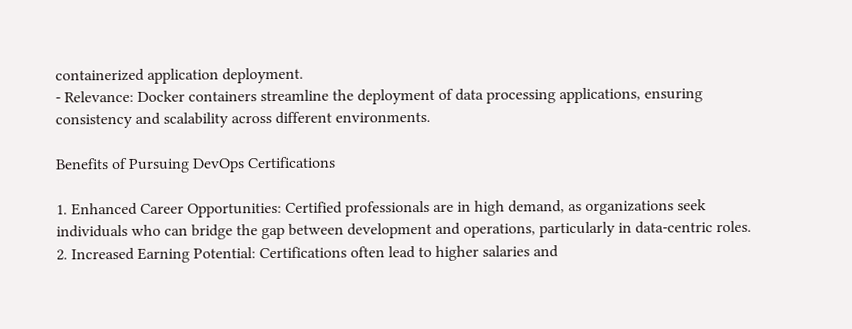containerized application deployment.
- Relevance: Docker containers streamline the deployment of data processing applications, ensuring consistency and scalability across different environments.

Benefits of Pursuing DevOps Certifications

1. Enhanced Career Opportunities: Certified professionals are in high demand, as organizations seek individuals who can bridge the gap between development and operations, particularly in data-centric roles.
2. Increased Earning Potential: Certifications often lead to higher salaries and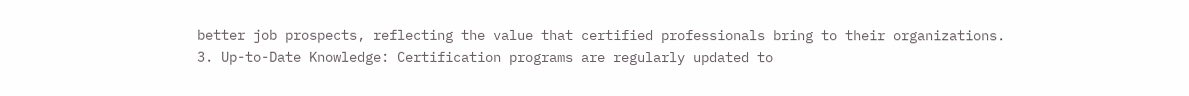better job prospects, reflecting the value that certified professionals bring to their organizations.
3. Up-to-Date Knowledge: Certification programs are regularly updated to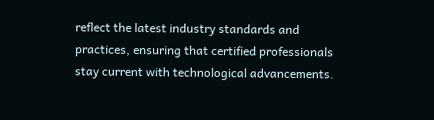reflect the latest industry standards and practices, ensuring that certified professionals stay current with technological advancements.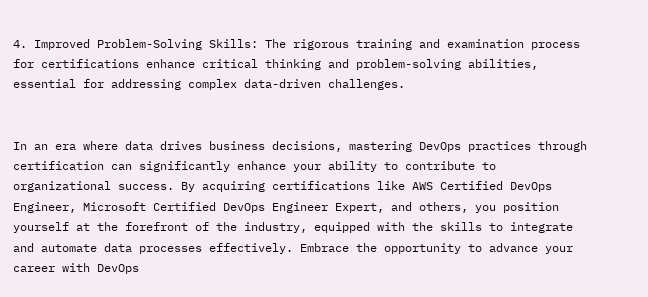4. Improved Problem-Solving Skills: The rigorous training and examination process for certifications enhance critical thinking and problem-solving abilities, essential for addressing complex data-driven challenges.


In an era where data drives business decisions, mastering DevOps practices through certification can significantly enhance your ability to contribute to organizational success. By acquiring certifications like AWS Certified DevOps Engineer, Microsoft Certified DevOps Engineer Expert, and others, you position yourself at the forefront of the industry, equipped with the skills to integrate and automate data processes effectively. Embrace the opportunity to advance your career with DevOps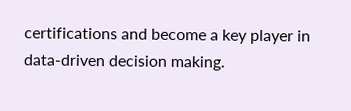certifications and become a key player in data-driven decision making.